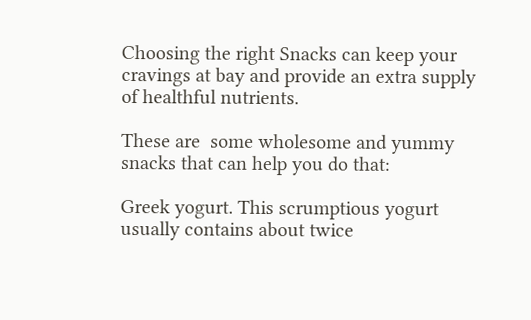Choosing the right Snacks can keep your cravings at bay and provide an extra supply of healthful nutrients.

These are  some wholesome and yummy snacks that can help you do that:

Greek yogurt. This scrumptious yogurt usually contains about twice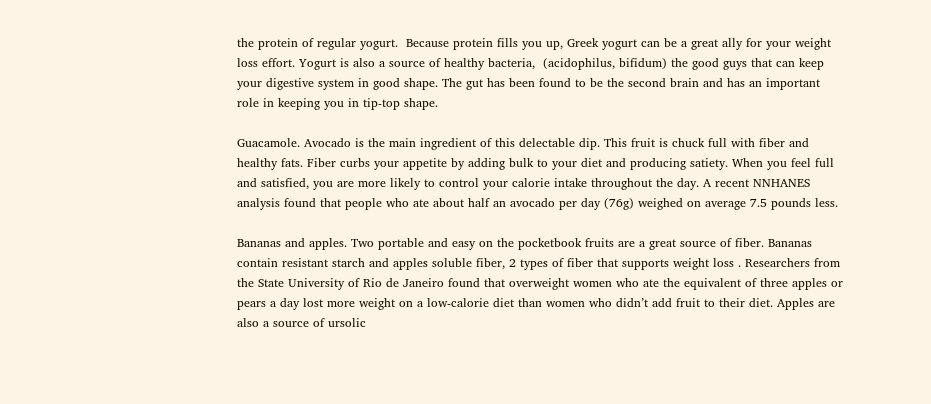the protein of regular yogurt.  Because protein fills you up, Greek yogurt can be a great ally for your weight loss effort. Yogurt is also a source of healthy bacteria,  (acidophilus, bifidum) the good guys that can keep your digestive system in good shape. The gut has been found to be the second brain and has an important role in keeping you in tip-top shape.

Guacamole. Avocado is the main ingredient of this delectable dip. This fruit is chuck full with fiber and healthy fats. Fiber curbs your appetite by adding bulk to your diet and producing satiety. When you feel full and satisfied, you are more likely to control your calorie intake throughout the day. A recent NNHANES analysis found that people who ate about half an avocado per day (76g) weighed on average 7.5 pounds less.

Bananas and apples. Two portable and easy on the pocketbook fruits are a great source of fiber. Bananas contain resistant starch and apples soluble fiber, 2 types of fiber that supports weight loss . Researchers from the State University of Rio de Janeiro found that overweight women who ate the equivalent of three apples or pears a day lost more weight on a low-calorie diet than women who didn’t add fruit to their diet. Apples are also a source of ursolic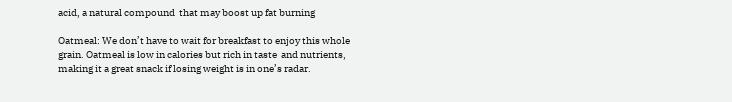acid, a natural compound  that may boost up fat burning

Oatmeal: We don’t have to wait for breakfast to enjoy this whole grain. Oatmeal is low in calories but rich in taste  and nutrients, making it a great snack if losing weight is in one’s radar.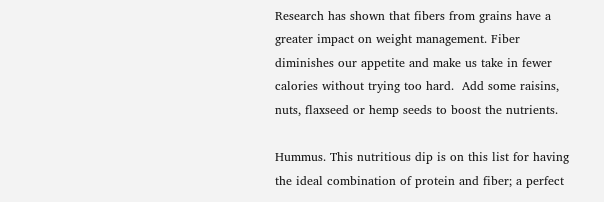Research has shown that fibers from grains have a greater impact on weight management. Fiber diminishes our appetite and make us take in fewer calories without trying too hard.  Add some raisins, nuts, flaxseed or hemp seeds to boost the nutrients.

Hummus. This nutritious dip is on this list for having the ideal combination of protein and fiber; a perfect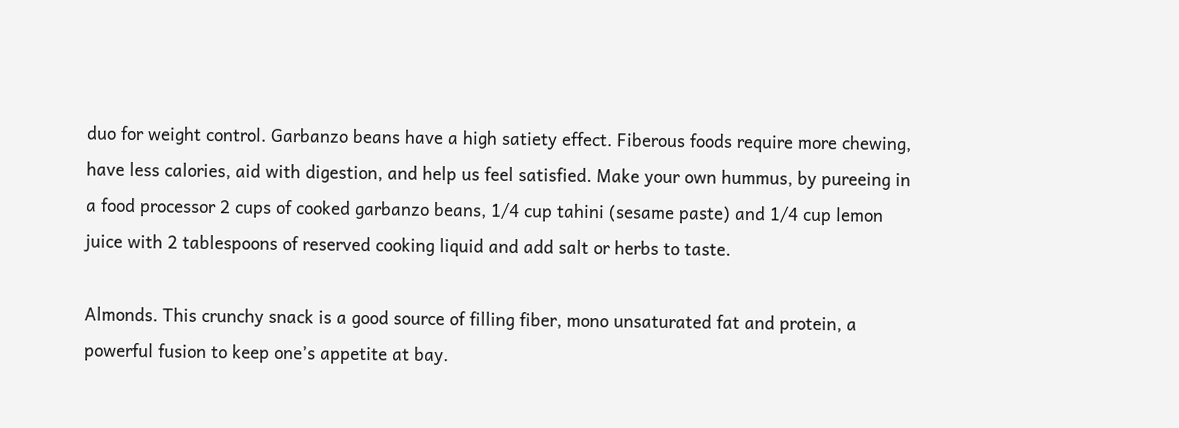duo for weight control. Garbanzo beans have a high satiety effect. Fiberous foods require more chewing, have less calories, aid with digestion, and help us feel satisfied. Make your own hummus, by pureeing in a food processor 2 cups of cooked garbanzo beans, 1/4 cup tahini (sesame paste) and 1/4 cup lemon juice with 2 tablespoons of reserved cooking liquid and add salt or herbs to taste.

Almonds. This crunchy snack is a good source of filling fiber, mono unsaturated fat and protein, a powerful fusion to keep one’s appetite at bay.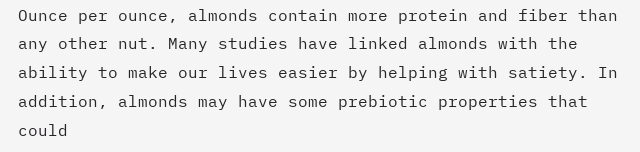Ounce per ounce, almonds contain more protein and fiber than any other nut. Many studies have linked almonds with the ability to make our lives easier by helping with satiety. In addition, almonds may have some prebiotic properties that could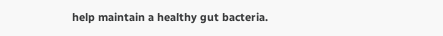help maintain a healthy gut bacteria.